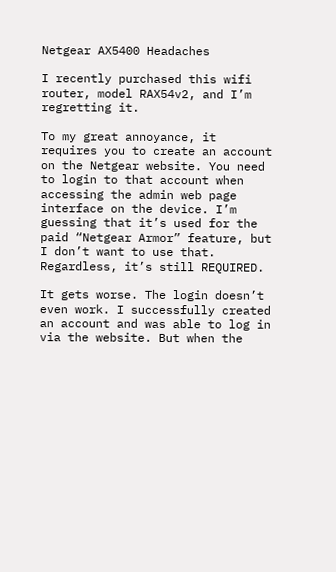Netgear AX5400 Headaches

I recently purchased this wifi router, model RAX54v2, and I’m regretting it.

To my great annoyance, it requires you to create an account on the Netgear website. You need to login to that account when accessing the admin web page interface on the device. I’m guessing that it’s used for the paid “Netgear Armor” feature, but I don’t want to use that. Regardless, it’s still REQUIRED.

It gets worse. The login doesn’t even work. I successfully created an account and was able to log in via the website. But when the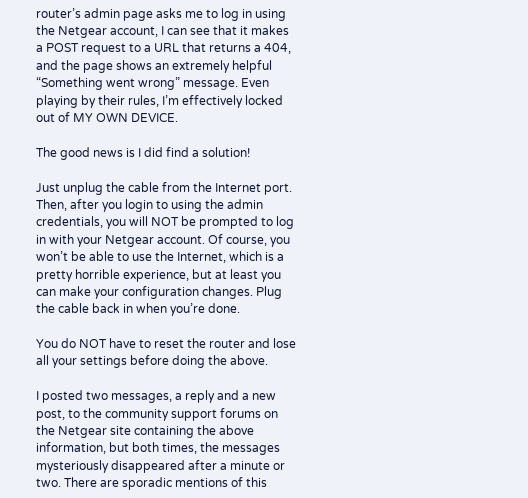router’s admin page asks me to log in using the Netgear account, I can see that it makes a POST request to a URL that returns a 404, and the page shows an extremely helpful “Something went wrong” message. Even playing by their rules, I’m effectively locked out of MY OWN DEVICE.

The good news is I did find a solution!

Just unplug the cable from the Internet port. Then, after you login to using the admin credentials, you will NOT be prompted to log in with your Netgear account. Of course, you won’t be able to use the Internet, which is a pretty horrible experience, but at least you can make your configuration changes. Plug the cable back in when you’re done.

You do NOT have to reset the router and lose all your settings before doing the above.

I posted two messages, a reply and a new post, to the community support forums on the Netgear site containing the above information, but both times, the messages mysteriously disappeared after a minute or two. There are sporadic mentions of this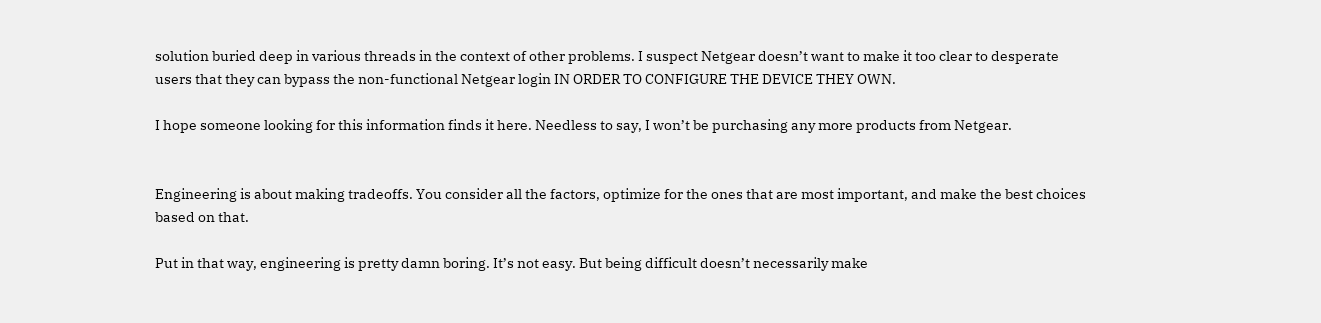solution buried deep in various threads in the context of other problems. I suspect Netgear doesn’t want to make it too clear to desperate users that they can bypass the non-functional Netgear login IN ORDER TO CONFIGURE THE DEVICE THEY OWN.

I hope someone looking for this information finds it here. Needless to say, I won’t be purchasing any more products from Netgear.


Engineering is about making tradeoffs. You consider all the factors, optimize for the ones that are most important, and make the best choices based on that.

Put in that way, engineering is pretty damn boring. It’s not easy. But being difficult doesn’t necessarily make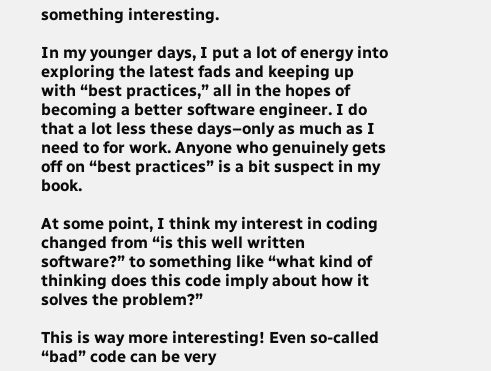something interesting.

In my younger days, I put a lot of energy into exploring the latest fads and keeping up with “best practices,” all in the hopes of becoming a better software engineer. I do that a lot less these days–only as much as I need to for work. Anyone who genuinely gets off on “best practices” is a bit suspect in my book.

At some point, I think my interest in coding changed from “is this well written software?” to something like “what kind of thinking does this code imply about how it solves the problem?”

This is way more interesting! Even so-called “bad” code can be very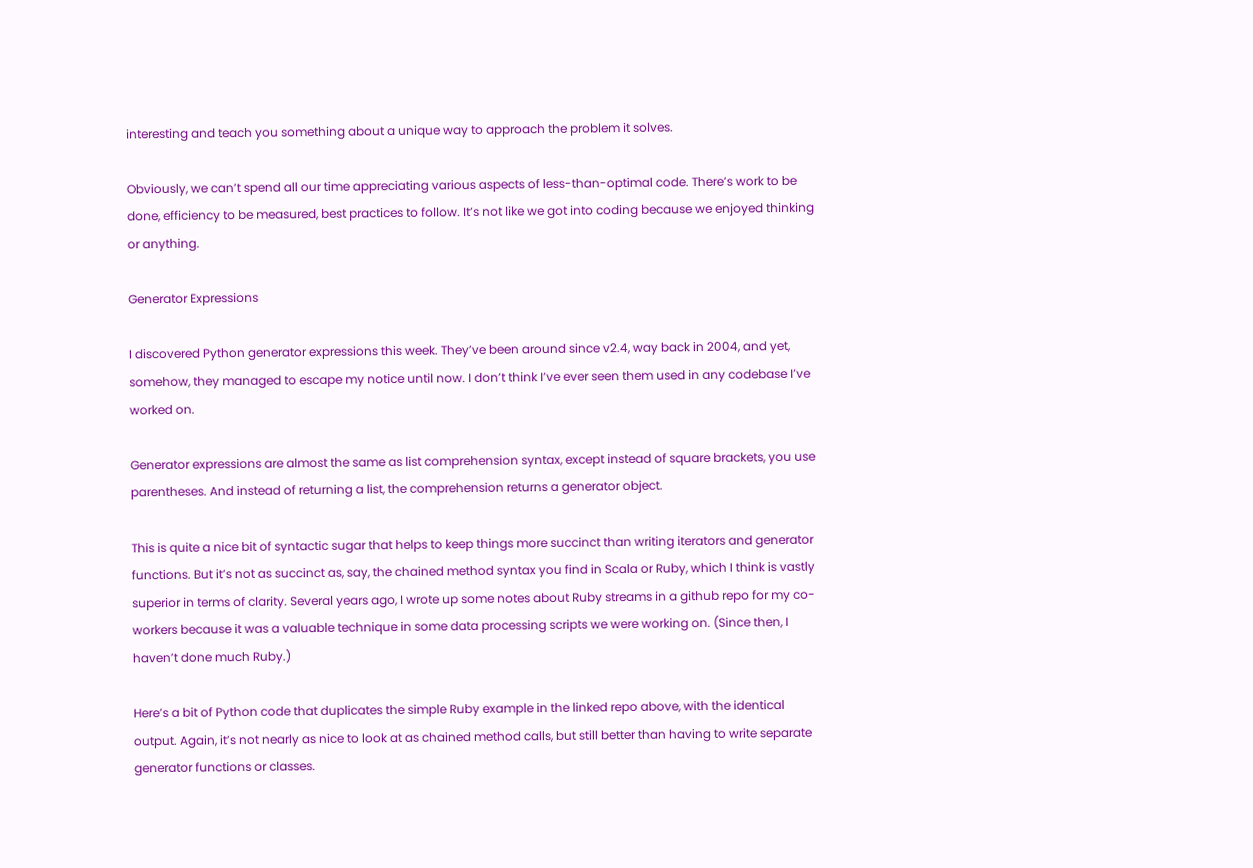interesting and teach you something about a unique way to approach the problem it solves.

Obviously, we can’t spend all our time appreciating various aspects of less-than-optimal code. There’s work to be done, efficiency to be measured, best practices to follow. It’s not like we got into coding because we enjoyed thinking or anything.

Generator Expressions

I discovered Python generator expressions this week. They’ve been around since v2.4, way back in 2004, and yet, somehow, they managed to escape my notice until now. I don’t think I’ve ever seen them used in any codebase I’ve worked on.

Generator expressions are almost the same as list comprehension syntax, except instead of square brackets, you use parentheses. And instead of returning a list, the comprehension returns a generator object.

This is quite a nice bit of syntactic sugar that helps to keep things more succinct than writing iterators and generator functions. But it’s not as succinct as, say, the chained method syntax you find in Scala or Ruby, which I think is vastly superior in terms of clarity. Several years ago, I wrote up some notes about Ruby streams in a github repo for my co-workers because it was a valuable technique in some data processing scripts we were working on. (Since then, I haven’t done much Ruby.)

Here’s a bit of Python code that duplicates the simple Ruby example in the linked repo above, with the identical output. Again, it’s not nearly as nice to look at as chained method calls, but still better than having to write separate generator functions or classes.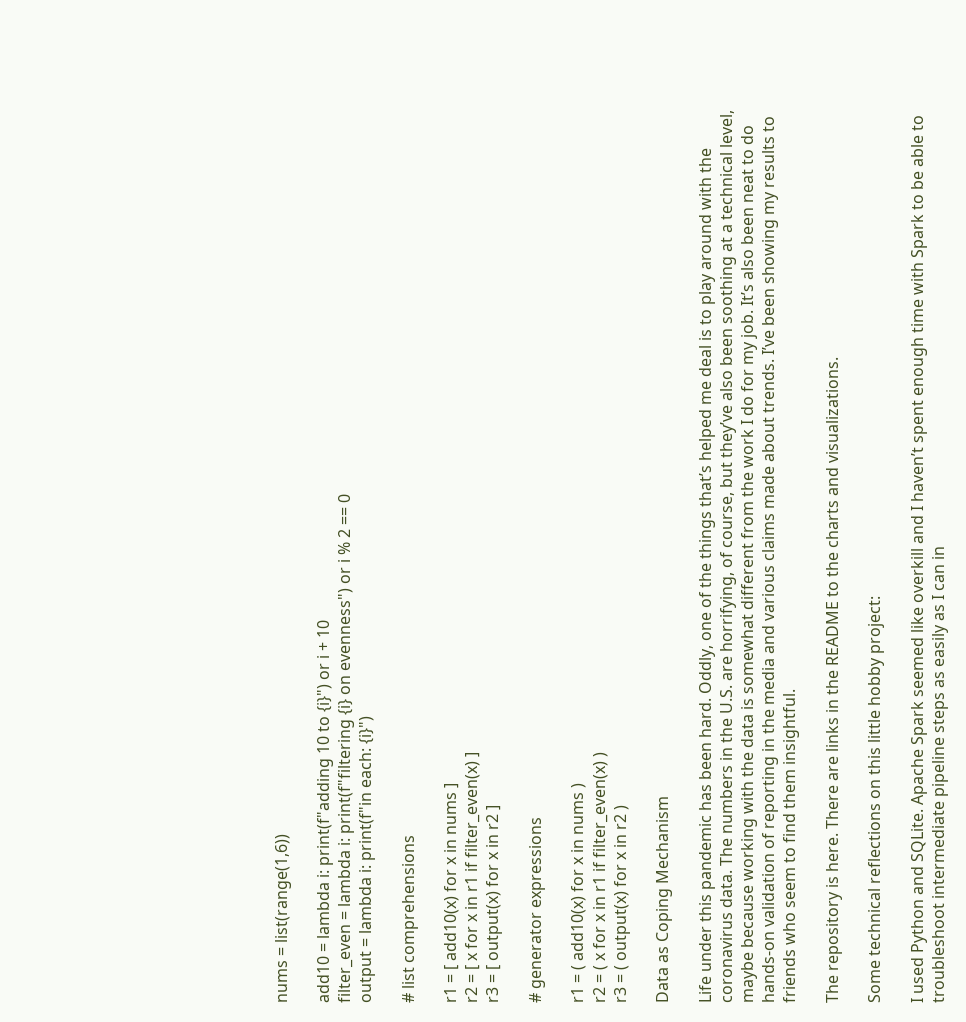nums = list(range(1,6))

add10 = lambda i: print(f"adding 10 to {i}") or i + 10
filter_even = lambda i: print(f"filtering {i} on evenness") or i % 2 == 0
output = lambda i: print(f"in each: {i}")

# list comprehensions

r1 = [ add10(x) for x in nums ]
r2 = [ x for x in r1 if filter_even(x) ]
r3 = [ output(x) for x in r2 ]

# generator expressions

r1 = ( add10(x) for x in nums )
r2 = ( x for x in r1 if filter_even(x) )
r3 = ( output(x) for x in r2 )

Data as Coping Mechanism

Life under this pandemic has been hard. Oddly, one of the things that’s helped me deal is to play around with the coronavirus data. The numbers in the U.S. are horrifying, of course, but they’ve also been soothing at a technical level, maybe because working with the data is somewhat different from the work I do for my job. It’s also been neat to do hands-on validation of reporting in the media and various claims made about trends. I’ve been showing my results to friends who seem to find them insightful.

The repository is here. There are links in the README to the charts and visualizations.

Some technical reflections on this little hobby project:

I used Python and SQLite. Apache Spark seemed like overkill and I haven’t spent enough time with Spark to be able to troubleshoot intermediate pipeline steps as easily as I can in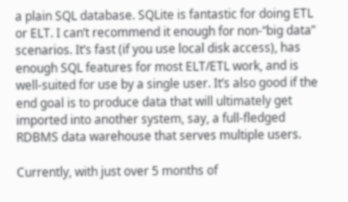a plain SQL database. SQLite is fantastic for doing ETL or ELT. I can’t recommend it enough for non-“big data” scenarios. It’s fast (if you use local disk access), has enough SQL features for most ELT/ETL work, and is well-suited for use by a single user. It’s also good if the end goal is to produce data that will ultimately get imported into another system, say, a full-fledged RDBMS data warehouse that serves multiple users.

Currently, with just over 5 months of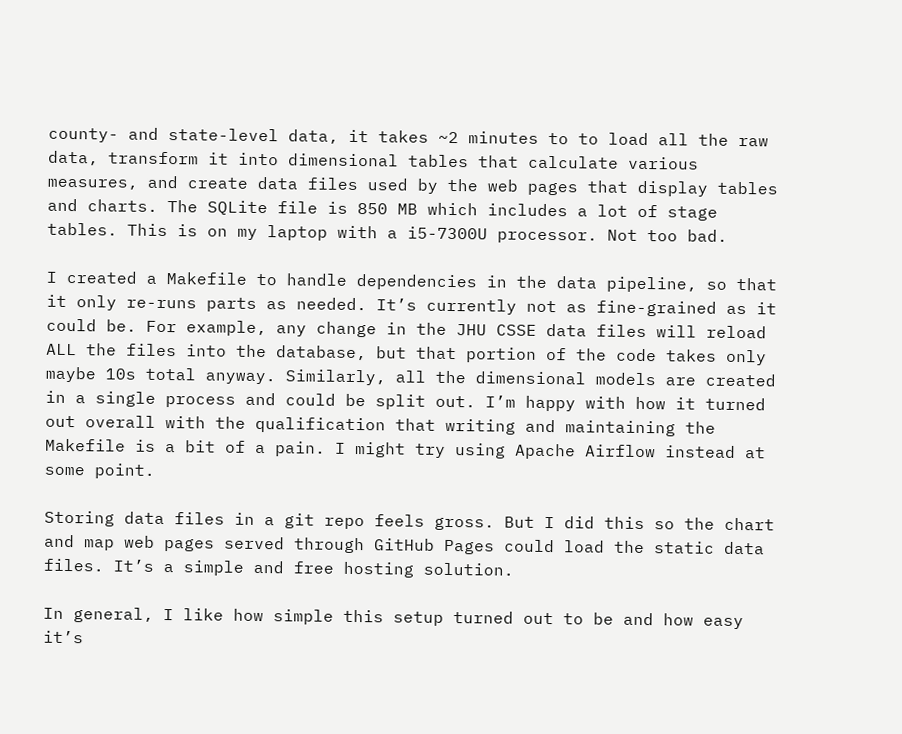county- and state-level data, it takes ~2 minutes to to load all the raw data, transform it into dimensional tables that calculate various measures, and create data files used by the web pages that display tables and charts. The SQLite file is 850 MB which includes a lot of stage tables. This is on my laptop with a i5-7300U processor. Not too bad.

I created a Makefile to handle dependencies in the data pipeline, so that it only re-runs parts as needed. It’s currently not as fine-grained as it could be. For example, any change in the JHU CSSE data files will reload ALL the files into the database, but that portion of the code takes only maybe 10s total anyway. Similarly, all the dimensional models are created in a single process and could be split out. I’m happy with how it turned out overall with the qualification that writing and maintaining the Makefile is a bit of a pain. I might try using Apache Airflow instead at some point.

Storing data files in a git repo feels gross. But I did this so the chart and map web pages served through GitHub Pages could load the static data files. It’s a simple and free hosting solution.

In general, I like how simple this setup turned out to be and how easy it’s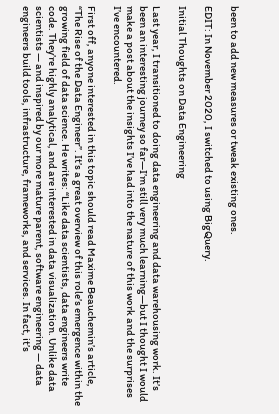been to add new measures or tweak existing ones.

EDIT: In November 2020, I switched to using BigQuery.

Initial Thoughts on Data Engineering

Last year, I transitioned to doing data engineering and data warehousing work. It’s been an interesting journey so far—I’m still very much learning—but I thought I would make a post about the insights I’ve had into the nature of this work and the surprises I’ve encountered.

First off, anyone interested in this topic should read Maxime Beauchemin’s article, “The Rise of the Data Engineer”. It’s a great overview of this role’s emergence within the growing field of data science. He writes: “Like data scientists, data engineers write code. They’re highly analytical, and are interested in data visualization. Unlike data scientists — and inspired by our more mature parent, software engineering — data engineers build tools, infrastructure, frameworks, and services. In fact, it’s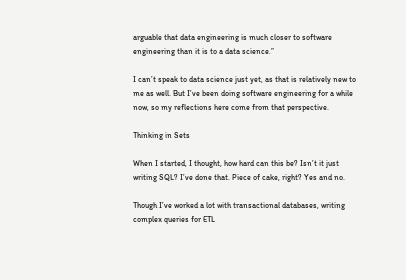arguable that data engineering is much closer to software engineering than it is to a data science.”

I can’t speak to data science just yet, as that is relatively new to me as well. But I’ve been doing software engineering for a while now, so my reflections here come from that perspective.

Thinking in Sets

When I started, I thought, how hard can this be? Isn’t it just writing SQL? I’ve done that. Piece of cake, right? Yes and no.

Though I’ve worked a lot with transactional databases, writing complex queries for ETL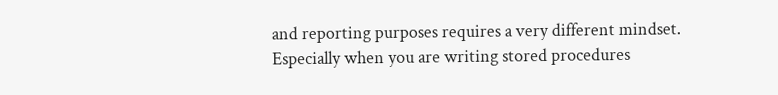and reporting purposes requires a very different mindset. Especially when you are writing stored procedures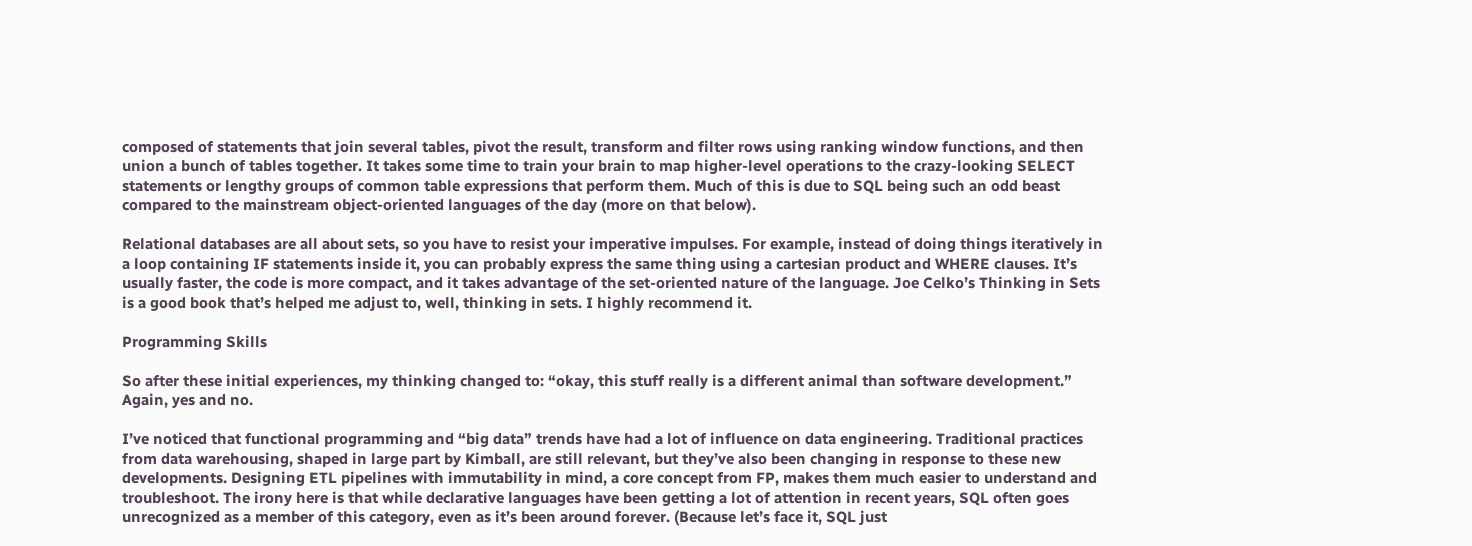composed of statements that join several tables, pivot the result, transform and filter rows using ranking window functions, and then union a bunch of tables together. It takes some time to train your brain to map higher-level operations to the crazy-looking SELECT statements or lengthy groups of common table expressions that perform them. Much of this is due to SQL being such an odd beast compared to the mainstream object-oriented languages of the day (more on that below).

Relational databases are all about sets, so you have to resist your imperative impulses. For example, instead of doing things iteratively in a loop containing IF statements inside it, you can probably express the same thing using a cartesian product and WHERE clauses. It’s usually faster, the code is more compact, and it takes advantage of the set-oriented nature of the language. Joe Celko’s Thinking in Sets is a good book that’s helped me adjust to, well, thinking in sets. I highly recommend it.

Programming Skills

So after these initial experiences, my thinking changed to: “okay, this stuff really is a different animal than software development.” Again, yes and no.

I’ve noticed that functional programming and “big data” trends have had a lot of influence on data engineering. Traditional practices from data warehousing, shaped in large part by Kimball, are still relevant, but they’ve also been changing in response to these new developments. Designing ETL pipelines with immutability in mind, a core concept from FP, makes them much easier to understand and troubleshoot. The irony here is that while declarative languages have been getting a lot of attention in recent years, SQL often goes unrecognized as a member of this category, even as it’s been around forever. (Because let’s face it, SQL just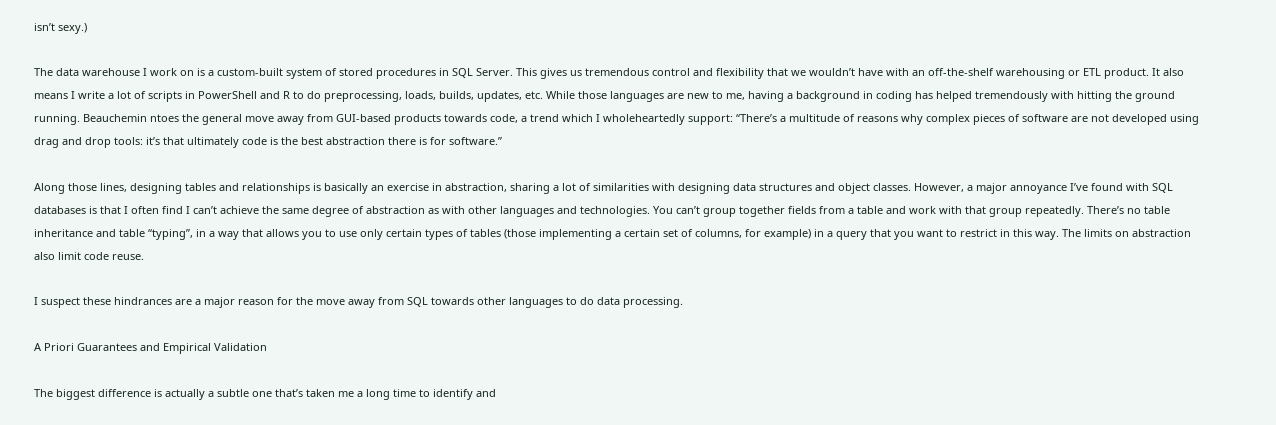isn’t sexy.)

The data warehouse I work on is a custom-built system of stored procedures in SQL Server. This gives us tremendous control and flexibility that we wouldn’t have with an off-the-shelf warehousing or ETL product. It also means I write a lot of scripts in PowerShell and R to do preprocessing, loads, builds, updates, etc. While those languages are new to me, having a background in coding has helped tremendously with hitting the ground running. Beauchemin ntoes the general move away from GUI-based products towards code, a trend which I wholeheartedly support: “There’s a multitude of reasons why complex pieces of software are not developed using drag and drop tools: it’s that ultimately code is the best abstraction there is for software.”

Along those lines, designing tables and relationships is basically an exercise in abstraction, sharing a lot of similarities with designing data structures and object classes. However, a major annoyance I’ve found with SQL databases is that I often find I can’t achieve the same degree of abstraction as with other languages and technologies. You can’t group together fields from a table and work with that group repeatedly. There’s no table inheritance and table “typing”, in a way that allows you to use only certain types of tables (those implementing a certain set of columns, for example) in a query that you want to restrict in this way. The limits on abstraction also limit code reuse.

I suspect these hindrances are a major reason for the move away from SQL towards other languages to do data processing.

A Priori Guarantees and Empirical Validation

The biggest difference is actually a subtle one that’s taken me a long time to identify and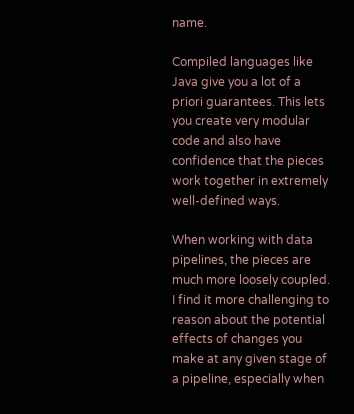name.

Compiled languages like Java give you a lot of a priori guarantees. This lets you create very modular code and also have confidence that the pieces work together in extremely well-defined ways.

When working with data pipelines, the pieces are much more loosely coupled. I find it more challenging to reason about the potential effects of changes you make at any given stage of a pipeline, especially when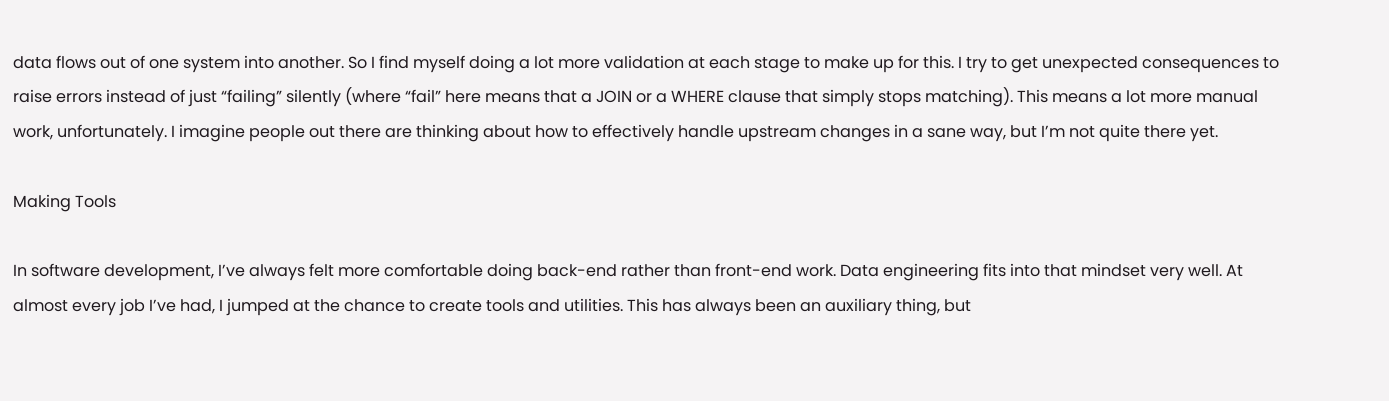data flows out of one system into another. So I find myself doing a lot more validation at each stage to make up for this. I try to get unexpected consequences to raise errors instead of just “failing” silently (where “fail” here means that a JOIN or a WHERE clause that simply stops matching). This means a lot more manual work, unfortunately. I imagine people out there are thinking about how to effectively handle upstream changes in a sane way, but I’m not quite there yet.

Making Tools

In software development, I’ve always felt more comfortable doing back-end rather than front-end work. Data engineering fits into that mindset very well. At almost every job I’ve had, I jumped at the chance to create tools and utilities. This has always been an auxiliary thing, but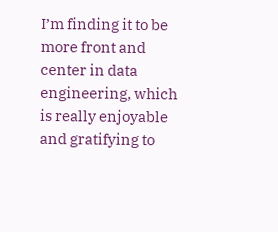I’m finding it to be more front and center in data engineering, which is really enjoyable and gratifying to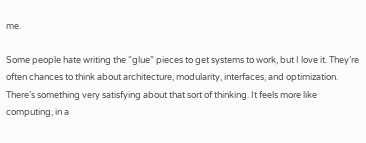me.

Some people hate writing the “glue” pieces to get systems to work, but I love it. They’re often chances to think about architecture, modularity, interfaces, and optimization. There’s something very satisfying about that sort of thinking. It feels more like computing, in a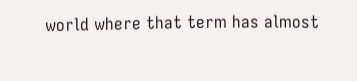world where that term has almost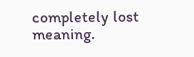completely lost meaning.